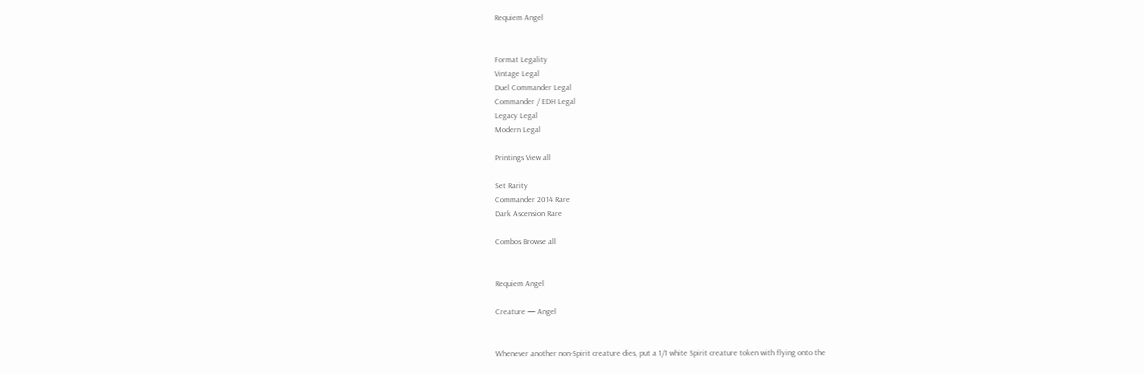Requiem Angel


Format Legality
Vintage Legal
Duel Commander Legal
Commander / EDH Legal
Legacy Legal
Modern Legal

Printings View all

Set Rarity
Commander 2014 Rare
Dark Ascension Rare

Combos Browse all


Requiem Angel

Creature — Angel


Whenever another non-Spirit creature dies, put a 1/1 white Spirit creature token with flying onto the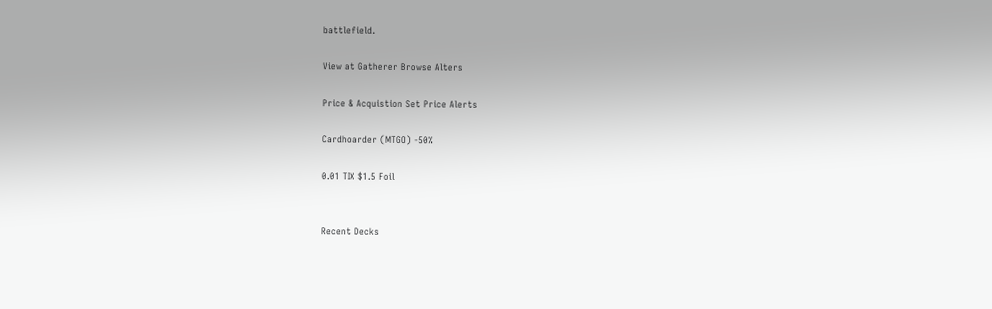battlefield.

View at Gatherer Browse Alters

Price & Acquistion Set Price Alerts

Cardhoarder (MTGO) -50%

0.01 TIX $1.5 Foil


Recent Decks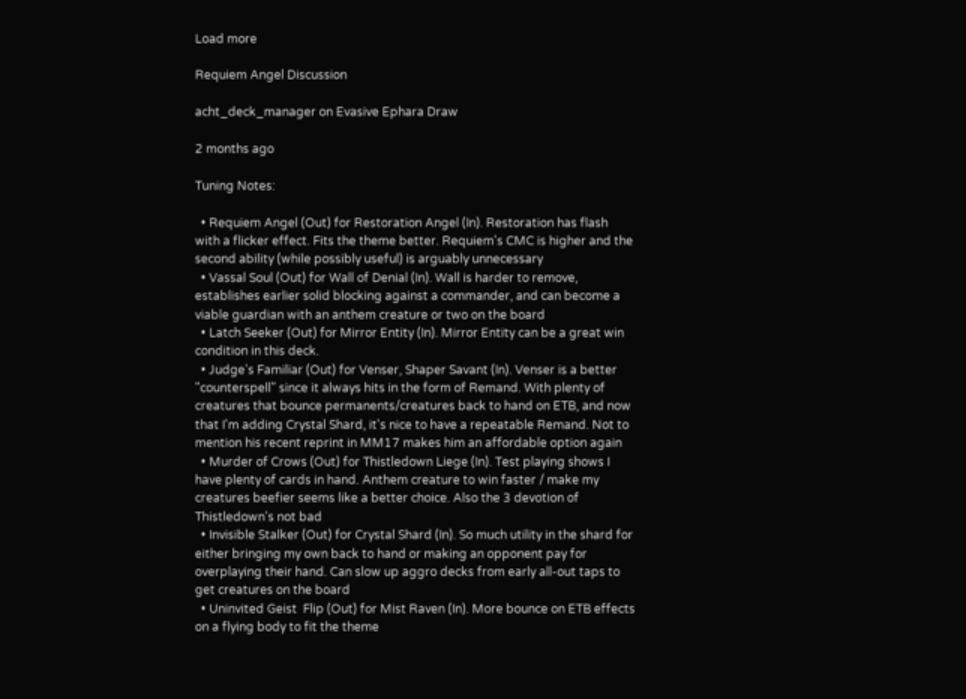Load more

Requiem Angel Discussion

acht_deck_manager on Evasive Ephara Draw

2 months ago

Tuning Notes:

  • Requiem Angel (Out) for Restoration Angel (In). Restoration has flash with a flicker effect. Fits the theme better. Requiem's CMC is higher and the second ability (while possibly useful) is arguably unnecessary
  • Vassal Soul (Out) for Wall of Denial (In). Wall is harder to remove, establishes earlier solid blocking against a commander, and can become a viable guardian with an anthem creature or two on the board
  • Latch Seeker (Out) for Mirror Entity (In). Mirror Entity can be a great win condition in this deck.
  • Judge's Familiar (Out) for Venser, Shaper Savant (In). Venser is a better "counterspell" since it always hits in the form of Remand. With plenty of creatures that bounce permanents/creatures back to hand on ETB, and now that I'm adding Crystal Shard, it's nice to have a repeatable Remand. Not to mention his recent reprint in MM17 makes him an affordable option again
  • Murder of Crows (Out) for Thistledown Liege (In). Test playing shows I have plenty of cards in hand. Anthem creature to win faster / make my creatures beefier seems like a better choice. Also the 3 devotion of Thistledown's not bad
  • Invisible Stalker (Out) for Crystal Shard (In). So much utility in the shard for either bringing my own back to hand or making an opponent pay for overplaying their hand. Can slow up aggro decks from early all-out taps to get creatures on the board
  • Uninvited Geist  Flip (Out) for Mist Raven (In). More bounce on ETB effects on a flying body to fit the theme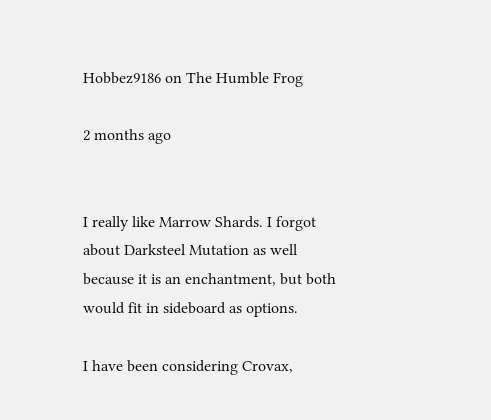Hobbez9186 on The Humble Frog

2 months ago


I really like Marrow Shards. I forgot about Darksteel Mutation as well because it is an enchantment, but both would fit in sideboard as options.

I have been considering Crovax,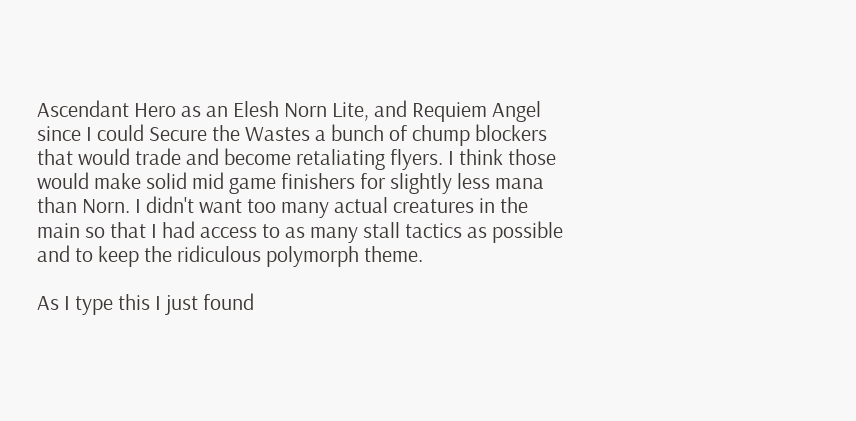Ascendant Hero as an Elesh Norn Lite, and Requiem Angel since I could Secure the Wastes a bunch of chump blockers that would trade and become retaliating flyers. I think those would make solid mid game finishers for slightly less mana than Norn. I didn't want too many actual creatures in the main so that I had access to as many stall tactics as possible and to keep the ridiculous polymorph theme.

As I type this I just found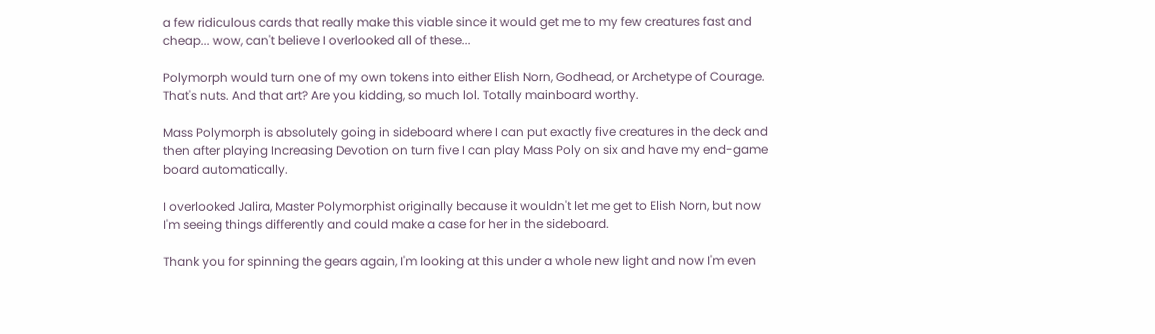a few ridiculous cards that really make this viable since it would get me to my few creatures fast and cheap... wow, can't believe I overlooked all of these...

Polymorph would turn one of my own tokens into either Elish Norn, Godhead, or Archetype of Courage. That's nuts. And that art? Are you kidding, so much lol. Totally mainboard worthy.

Mass Polymorph is absolutely going in sideboard where I can put exactly five creatures in the deck and then after playing Increasing Devotion on turn five I can play Mass Poly on six and have my end-game board automatically.

I overlooked Jalira, Master Polymorphist originally because it wouldn't let me get to Elish Norn, but now I'm seeing things differently and could make a case for her in the sideboard.

Thank you for spinning the gears again, I'm looking at this under a whole new light and now I'm even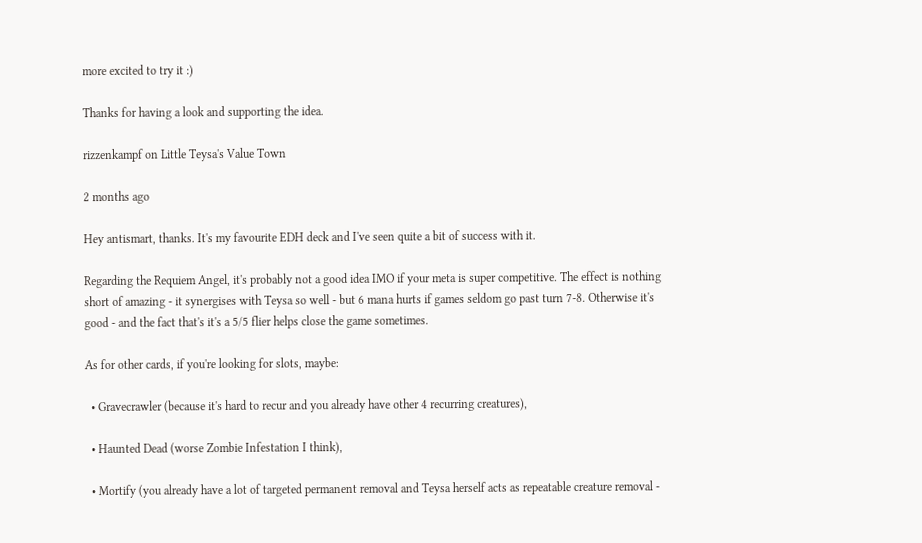more excited to try it :)

Thanks for having a look and supporting the idea.

rizzenkampf on Little Teysa's Value Town

2 months ago

Hey antismart, thanks. It's my favourite EDH deck and I've seen quite a bit of success with it.

Regarding the Requiem Angel, it's probably not a good idea IMO if your meta is super competitive. The effect is nothing short of amazing - it synergises with Teysa so well - but 6 mana hurts if games seldom go past turn 7-8. Otherwise it's good - and the fact that's it's a 5/5 flier helps close the game sometimes.

As for other cards, if you're looking for slots, maybe:

  • Gravecrawler (because it's hard to recur and you already have other 4 recurring creatures),

  • Haunted Dead (worse Zombie Infestation I think),

  • Mortify (you already have a lot of targeted permanent removal and Teysa herself acts as repeatable creature removal -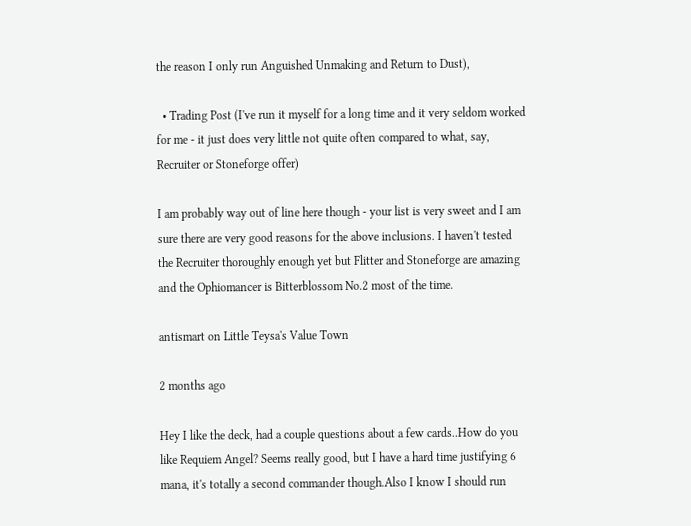the reason I only run Anguished Unmaking and Return to Dust),

  • Trading Post (I've run it myself for a long time and it very seldom worked for me - it just does very little not quite often compared to what, say, Recruiter or Stoneforge offer)

I am probably way out of line here though - your list is very sweet and I am sure there are very good reasons for the above inclusions. I haven't tested the Recruiter thoroughly enough yet but Flitter and Stoneforge are amazing and the Ophiomancer is Bitterblossom No.2 most of the time.

antismart on Little Teysa's Value Town

2 months ago

Hey I like the deck, had a couple questions about a few cards..How do you like Requiem Angel? Seems really good, but I have a hard time justifying 6 mana, it's totally a second commander though.Also I know I should run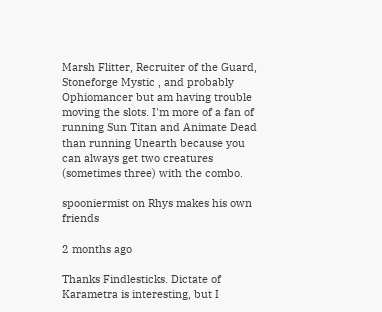Marsh Flitter, Recruiter of the Guard, Stoneforge Mystic , and probably Ophiomancer but am having trouble moving the slots. I'm more of a fan of running Sun Titan and Animate Dead than running Unearth because you can always get two creatures (sometimes three) with the combo.

spooniermist on Rhys makes his own friends

2 months ago

Thanks Findlesticks. Dictate of Karametra is interesting, but I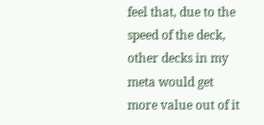feel that, due to the speed of the deck, other decks in my meta would get more value out of it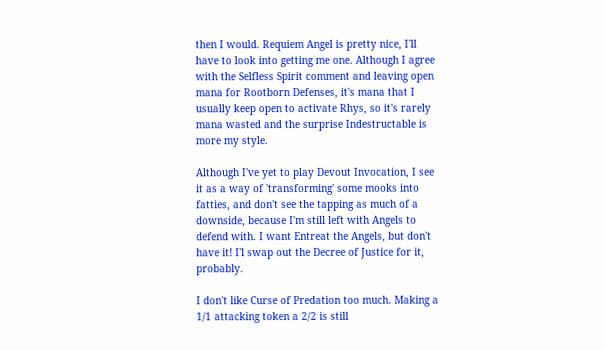then I would. Requiem Angel is pretty nice, I'll have to look into getting me one. Although I agree with the Selfless Spirit comment and leaving open mana for Rootborn Defenses, it's mana that I usually keep open to activate Rhys, so it's rarely mana wasted and the surprise Indestructable is more my style.

Although I've yet to play Devout Invocation, I see it as a way of 'transforming' some mooks into fatties, and don't see the tapping as much of a downside, because I'm still left with Angels to defend with. I want Entreat the Angels, but don't have it! I'l swap out the Decree of Justice for it, probably.

I don't like Curse of Predation too much. Making a 1/1 attacking token a 2/2 is still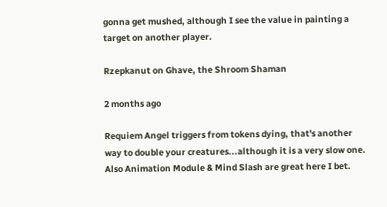gonna get mushed, although I see the value in painting a target on another player.

Rzepkanut on Ghave, the Shroom Shaman

2 months ago

Requiem Angel triggers from tokens dying, that's another way to double your creatures...although it is a very slow one. Also Animation Module & Mind Slash are great here I bet.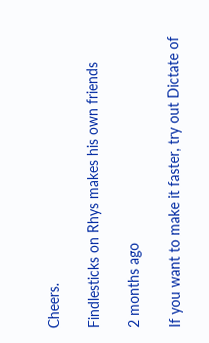Cheers.

Findlesticks on Rhys makes his own friends

2 months ago

If you want to make it faster, try out Dictate of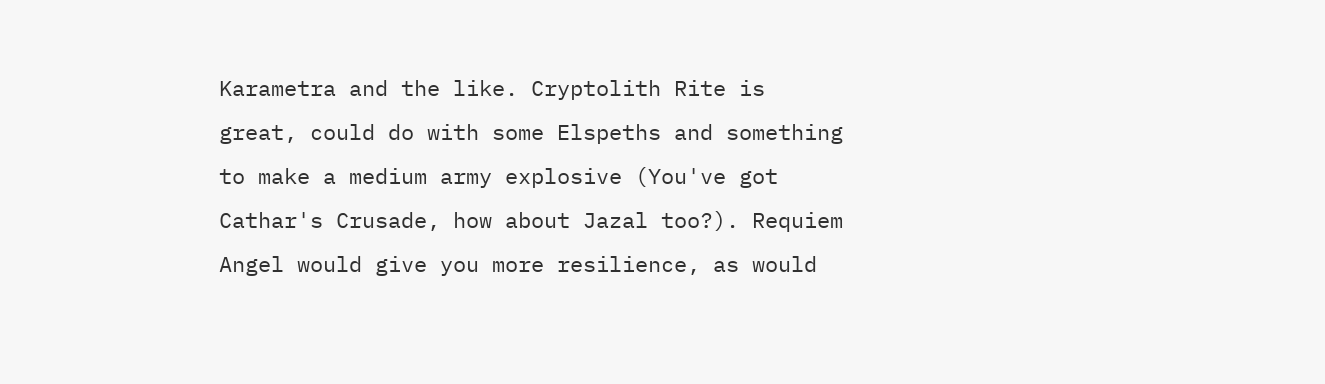Karametra and the like. Cryptolith Rite is great, could do with some Elspeths and something to make a medium army explosive (You've got Cathar's Crusade, how about Jazal too?). Requiem Angel would give you more resilience, as would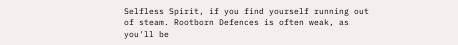Selfless Spirit, if you find yourself running out of steam. Rootborn Defences is often weak, as you'll be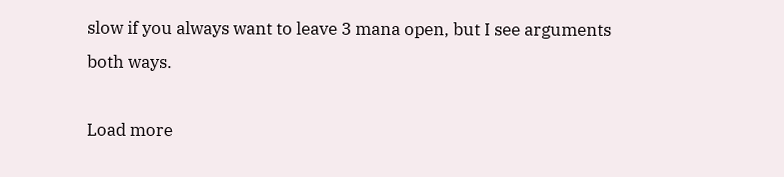slow if you always want to leave 3 mana open, but I see arguments both ways.

Load more